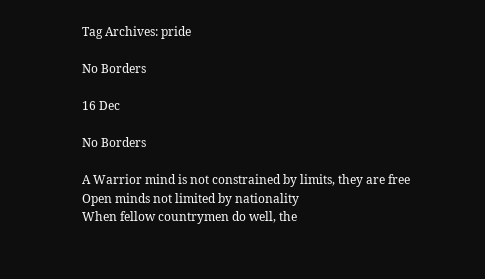Tag Archives: pride

No Borders

16 Dec

No Borders

A Warrior mind is not constrained by limits, they are free
Open minds not limited by nationality
When fellow countrymen do well, the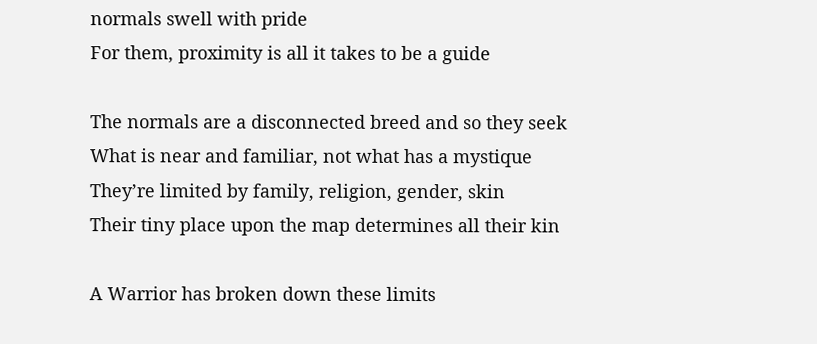normals swell with pride
For them, proximity is all it takes to be a guide

The normals are a disconnected breed and so they seek
What is near and familiar, not what has a mystique
They’re limited by family, religion, gender, skin
Their tiny place upon the map determines all their kin

A Warrior has broken down these limits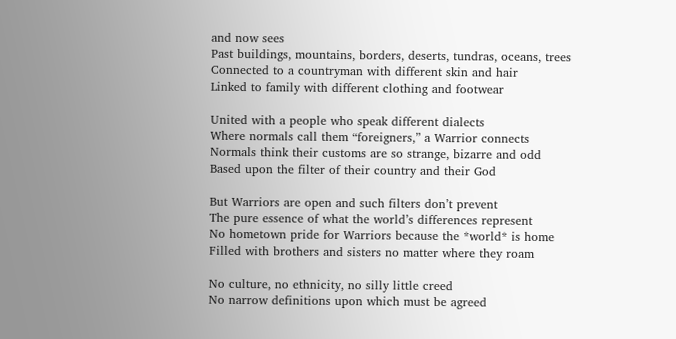and now sees
Past buildings, mountains, borders, deserts, tundras, oceans, trees
Connected to a countryman with different skin and hair
Linked to family with different clothing and footwear

United with a people who speak different dialects
Where normals call them “foreigners,” a Warrior connects
Normals think their customs are so strange, bizarre and odd
Based upon the filter of their country and their God

But Warriors are open and such filters don’t prevent
The pure essence of what the world’s differences represent
No hometown pride for Warriors because the *world* is home
Filled with brothers and sisters no matter where they roam

No culture, no ethnicity, no silly little creed
No narrow definitions upon which must be agreed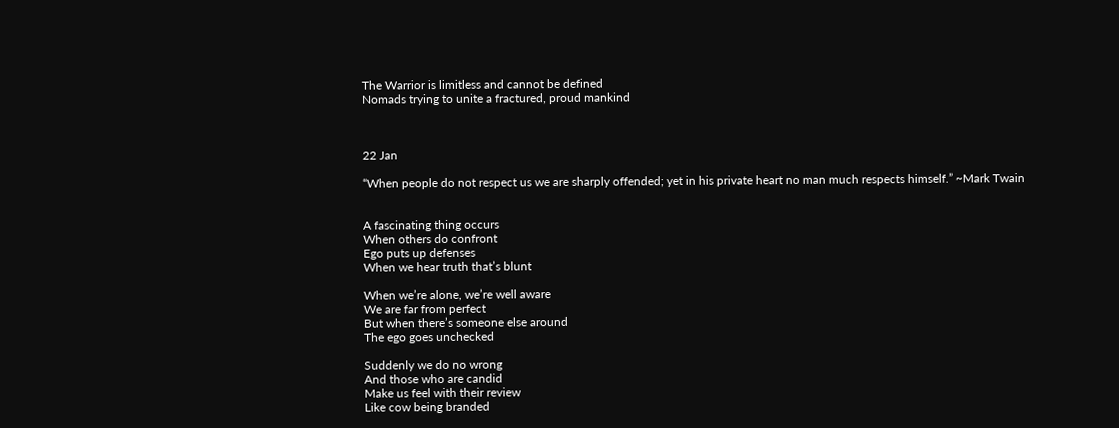The Warrior is limitless and cannot be defined
Nomads trying to unite a fractured, proud mankind



22 Jan

“When people do not respect us we are sharply offended; yet in his private heart no man much respects himself.” ~Mark Twain


A fascinating thing occurs
When others do confront
Ego puts up defenses
When we hear truth that’s blunt

When we’re alone, we’re well aware
We are far from perfect
But when there’s someone else around
The ego goes unchecked

Suddenly we do no wrong
And those who are candid
Make us feel with their review
Like cow being branded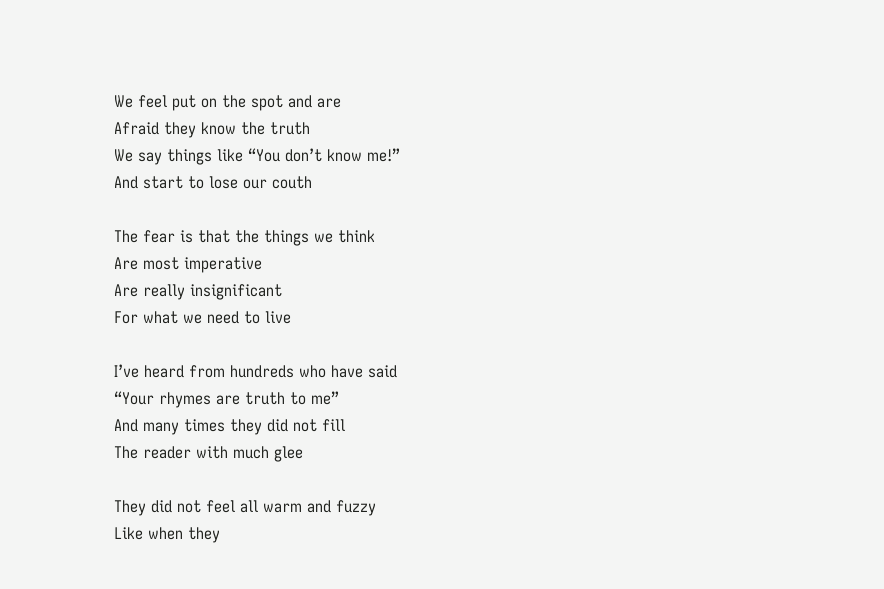We feel put on the spot and are
Afraid they know the truth
We say things like “You don’t know me!”
And start to lose our couth

The fear is that the things we think
Are most imperative
Are really insignificant
For what we need to live

I’ve heard from hundreds who have said
“Your rhymes are truth to me”
And many times they did not fill
The reader with much glee

They did not feel all warm and fuzzy
Like when they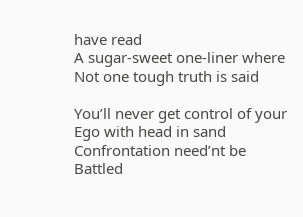have read
A sugar-sweet one-liner where
Not one tough truth is said

You’ll never get control of your
Ego with head in sand
Confrontation need’nt be
Battled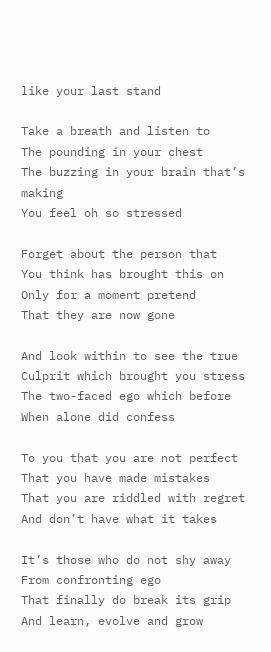like your last stand

Take a breath and listen to
The pounding in your chest
The buzzing in your brain that’s making
You feel oh so stressed

Forget about the person that
You think has brought this on
Only for a moment pretend
That they are now gone

And look within to see the true
Culprit which brought you stress
The two-faced ego which before
When alone did confess

To you that you are not perfect
That you have made mistakes
That you are riddled with regret
And don’t have what it takes

It’s those who do not shy away
From confronting ego
That finally do break its grip
And learn, evolve and grow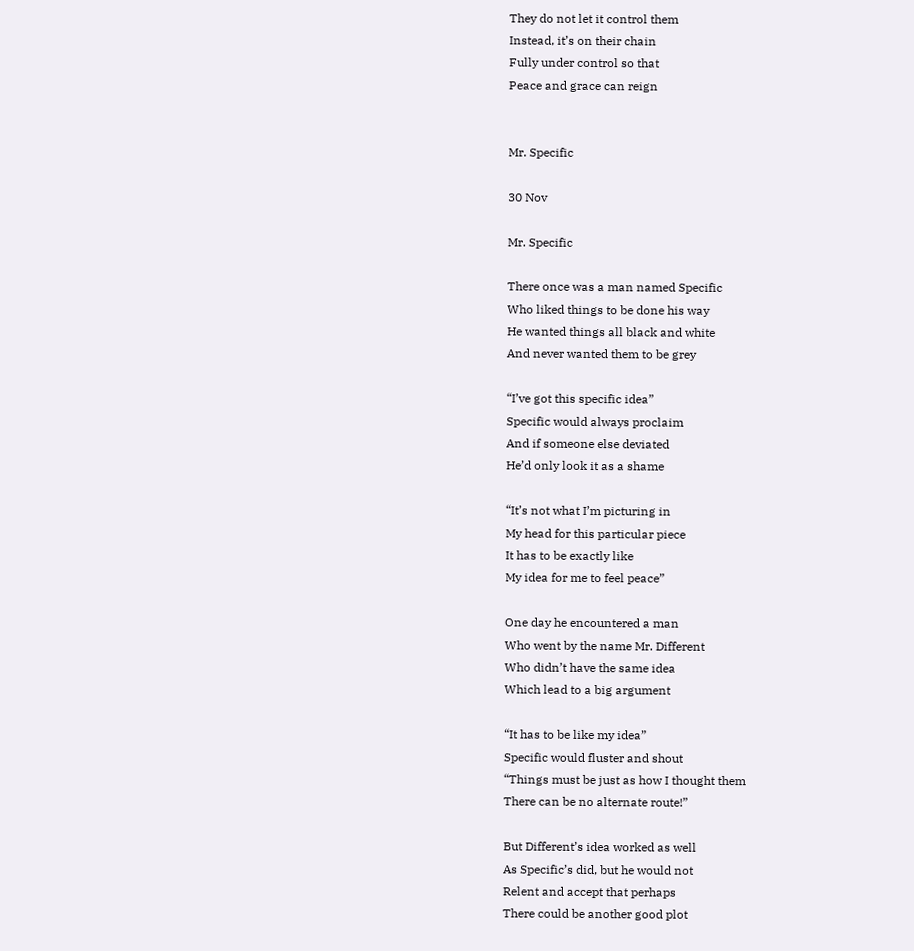They do not let it control them
Instead, it’s on their chain
Fully under control so that
Peace and grace can reign


Mr. Specific

30 Nov

Mr. Specific

There once was a man named Specific
Who liked things to be done his way
He wanted things all black and white
And never wanted them to be grey

“I’ve got this specific idea”
Specific would always proclaim
And if someone else deviated
He’d only look it as a shame

“It’s not what I’m picturing in
My head for this particular piece
It has to be exactly like
My idea for me to feel peace”

One day he encountered a man
Who went by the name Mr. Different
Who didn’t have the same idea
Which lead to a big argument

“It has to be like my idea”
Specific would fluster and shout
“Things must be just as how I thought them
There can be no alternate route!”

But Different’s idea worked as well
As Specific’s did, but he would not
Relent and accept that perhaps
There could be another good plot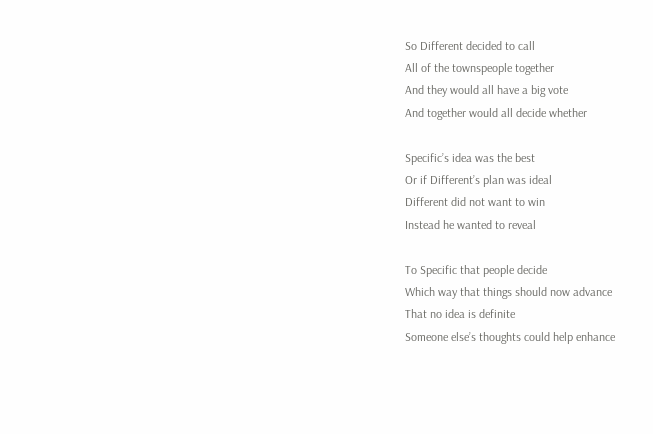So Different decided to call
All of the townspeople together
And they would all have a big vote
And together would all decide whether

Specific’s idea was the best
Or if Different’s plan was ideal
Different did not want to win
Instead he wanted to reveal

To Specific that people decide
Which way that things should now advance
That no idea is definite
Someone else’s thoughts could help enhance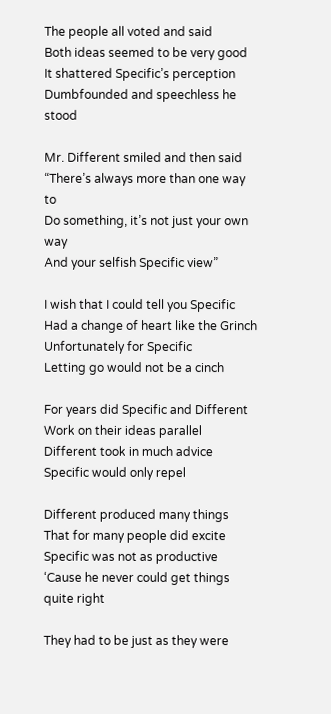The people all voted and said
Both ideas seemed to be very good
It shattered Specific’s perception
Dumbfounded and speechless he stood

Mr. Different smiled and then said
“There’s always more than one way to
Do something, it’s not just your own way
And your selfish Specific view”

I wish that I could tell you Specific
Had a change of heart like the Grinch
Unfortunately for Specific
Letting go would not be a cinch

For years did Specific and Different
Work on their ideas parallel
Different took in much advice
Specific would only repel

Different produced many things
That for many people did excite
Specific was not as productive
‘Cause he never could get things quite right

They had to be just as they were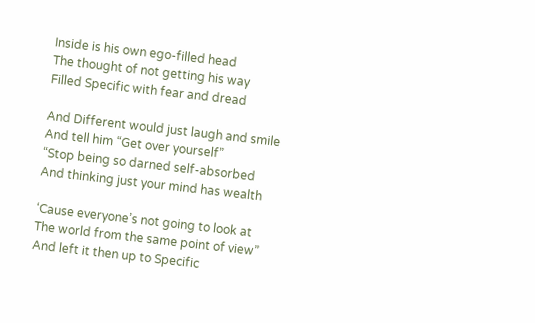Inside is his own ego-filled head
The thought of not getting his way
Filled Specific with fear and dread

And Different would just laugh and smile
And tell him “Get over yourself”
“Stop being so darned self-absorbed
And thinking just your mind has wealth

‘Cause everyone’s not going to look at
The world from the same point of view”
And left it then up to Specific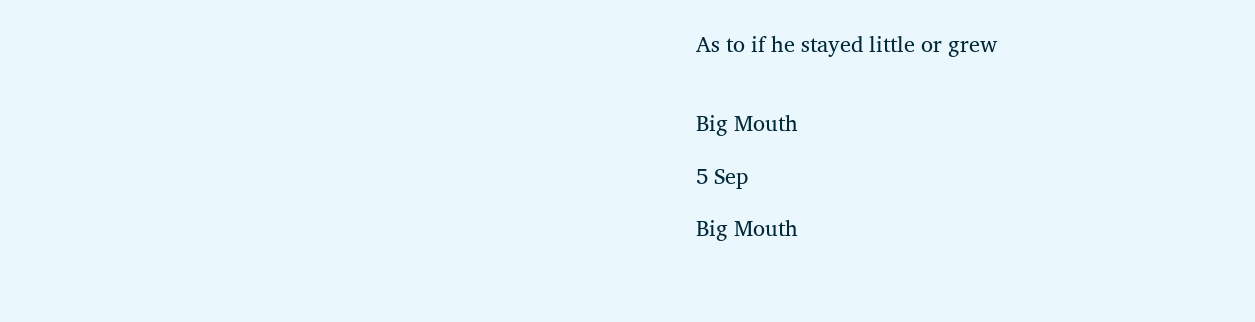As to if he stayed little or grew


Big Mouth

5 Sep

Big Mouth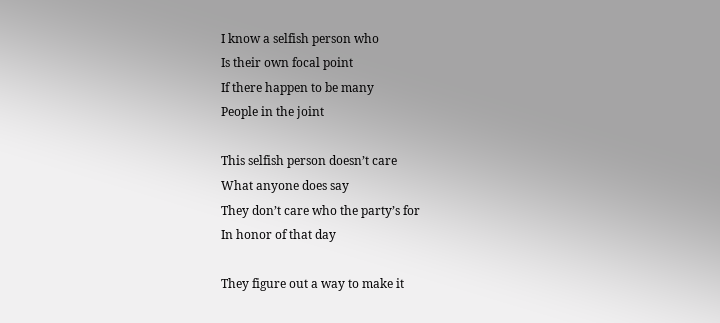I know a selfish person who
Is their own focal point
If there happen to be many
People in the joint

This selfish person doesn’t care
What anyone does say
They don’t care who the party’s for
In honor of that day

They figure out a way to make it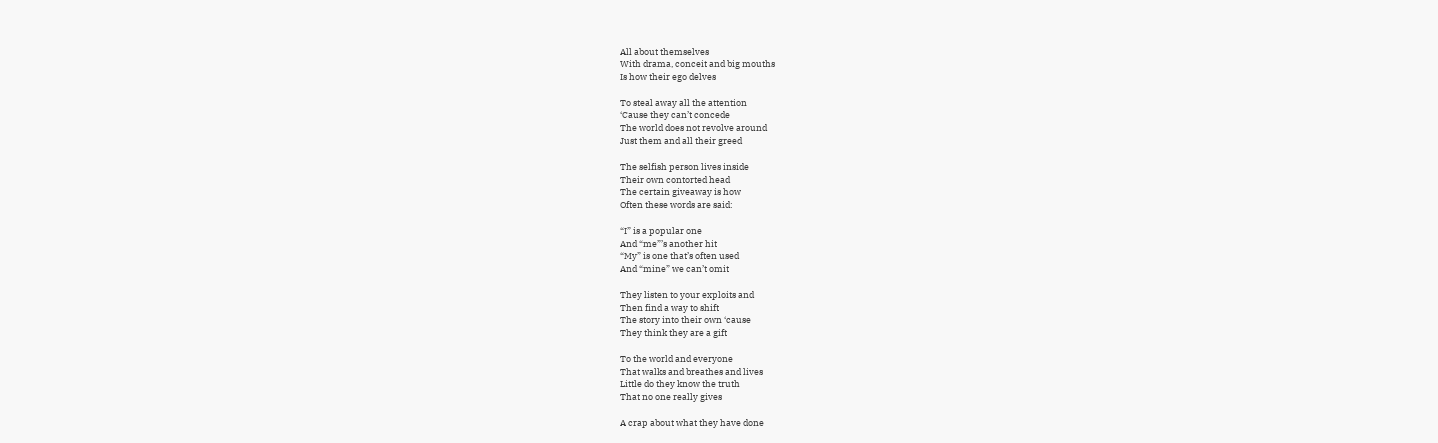All about themselves
With drama, conceit and big mouths
Is how their ego delves

To steal away all the attention
‘Cause they can’t concede
The world does not revolve around
Just them and all their greed

The selfish person lives inside
Their own contorted head
The certain giveaway is how
Often these words are said:

“I” is a popular one
And “me”’s another hit
“My” is one that’s often used
And “mine” we can’t omit

They listen to your exploits and
Then find a way to shift
The story into their own ‘cause
They think they are a gift

To the world and everyone
That walks and breathes and lives
Little do they know the truth
That no one really gives

A crap about what they have done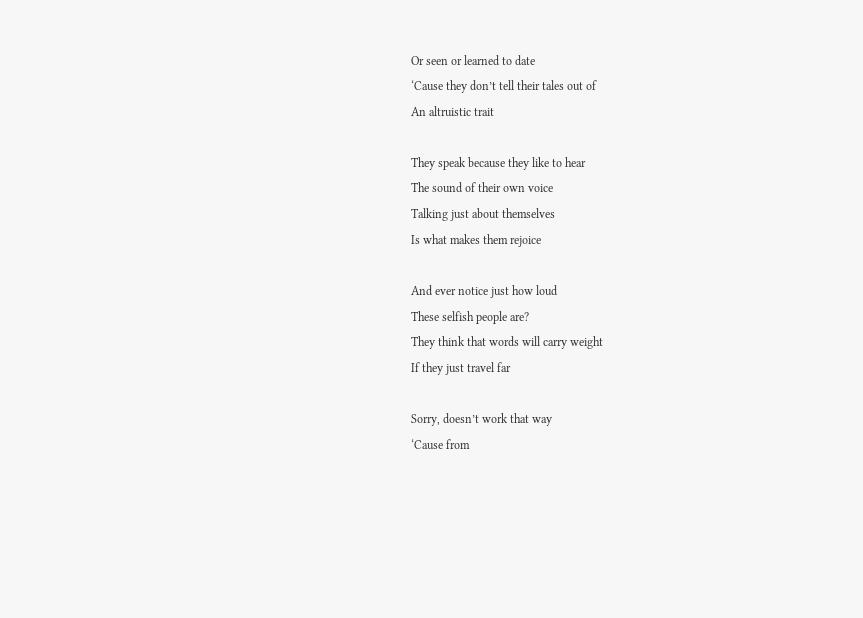Or seen or learned to date
‘Cause they don’t tell their tales out of
An altruistic trait

They speak because they like to hear
The sound of their own voice
Talking just about themselves
Is what makes them rejoice

And ever notice just how loud
These selfish people are?
They think that words will carry weight
If they just travel far

Sorry, doesn’t work that way
‘Cause from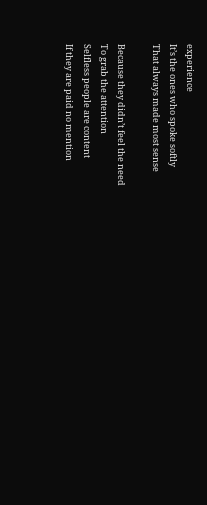experience
It’s the ones who spoke softly
That always made most sense

Because they didn’t feel the need
To grab the attention
Selfless people are content
If they are paid no mention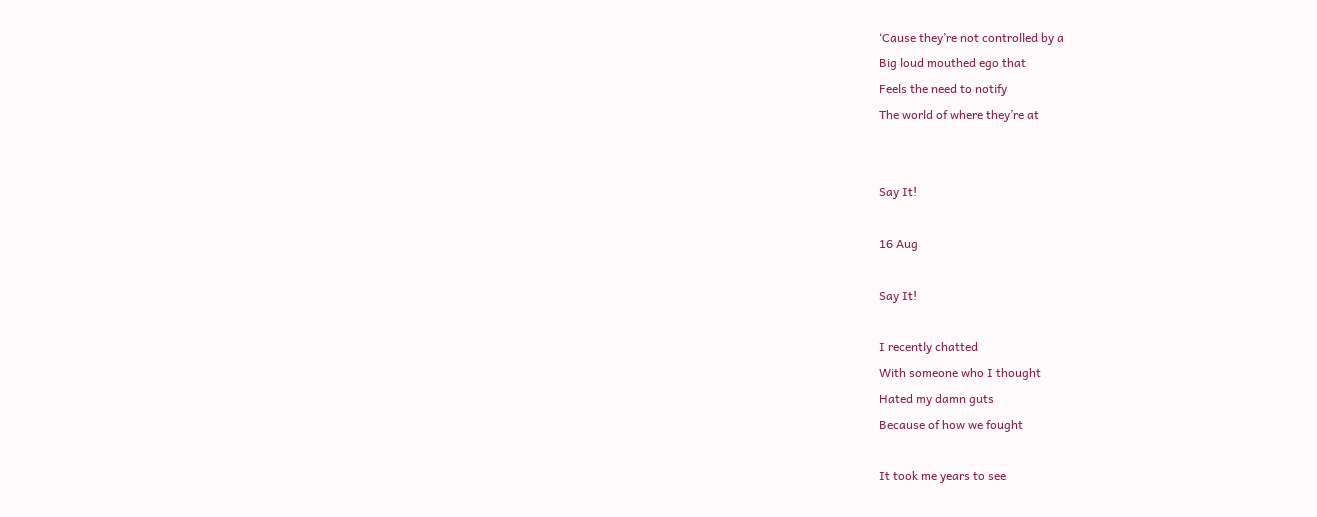‘Cause they’re not controlled by a
Big loud mouthed ego that
Feels the need to notify
The world of where they’re at


Say It!

16 Aug

Say It!

I recently chatted
With someone who I thought
Hated my damn guts
Because of how we fought

It took me years to see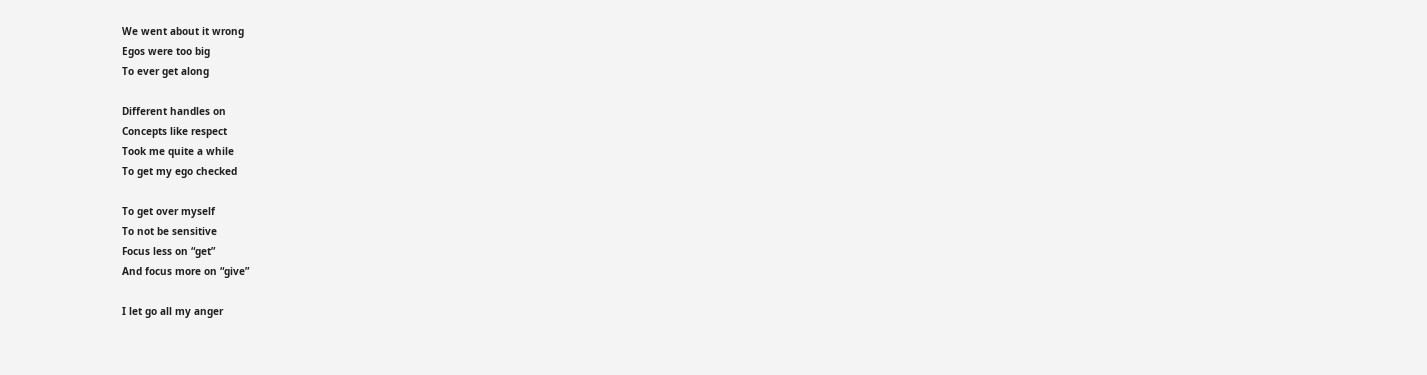We went about it wrong
Egos were too big
To ever get along

Different handles on
Concepts like respect
Took me quite a while
To get my ego checked

To get over myself
To not be sensitive
Focus less on “get”
And focus more on “give”

I let go all my anger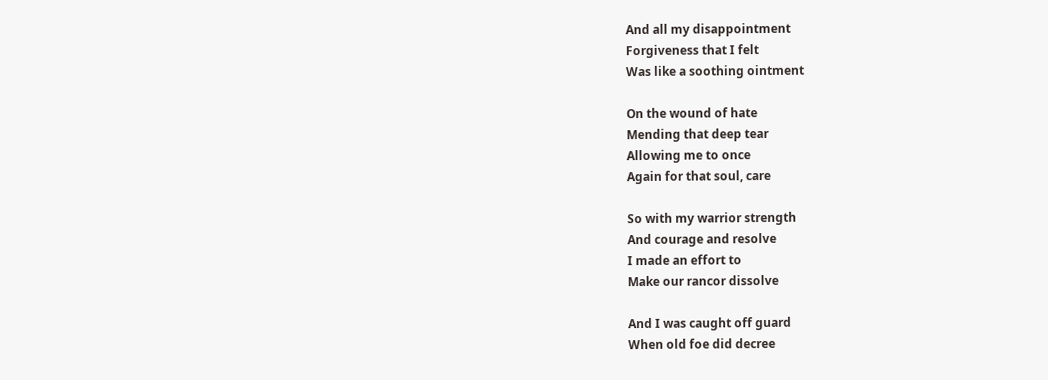And all my disappointment
Forgiveness that I felt
Was like a soothing ointment

On the wound of hate
Mending that deep tear
Allowing me to once
Again for that soul, care

So with my warrior strength
And courage and resolve
I made an effort to
Make our rancor dissolve

And I was caught off guard
When old foe did decree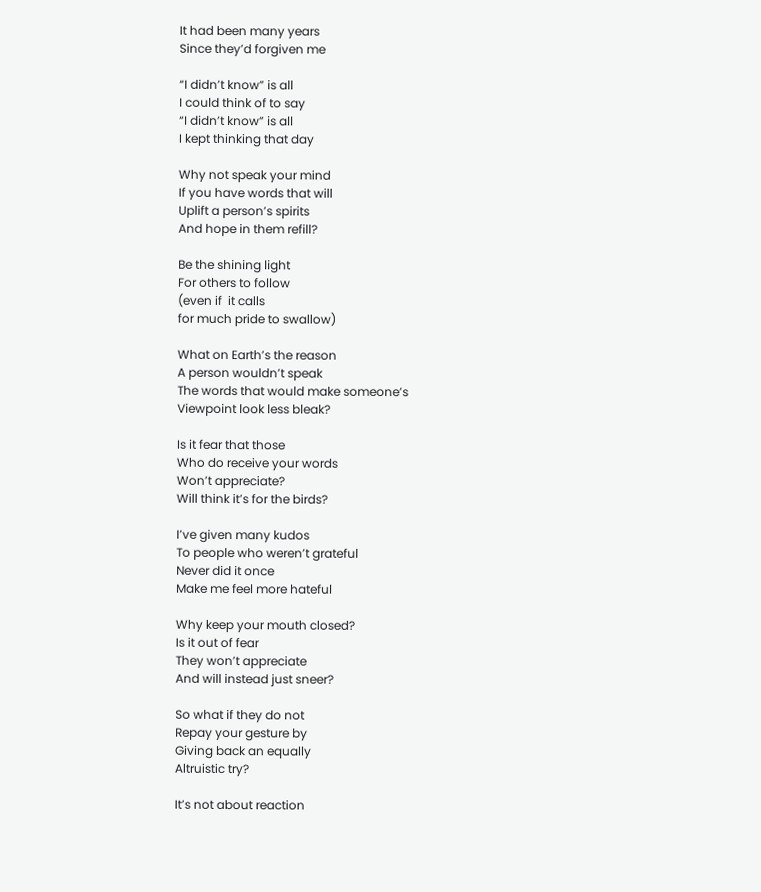It had been many years
Since they’d forgiven me

“I didn’t know” is all
I could think of to say
“I didn’t know” is all
I kept thinking that day

Why not speak your mind
If you have words that will
Uplift a person’s spirits
And hope in them refill?

Be the shining light
For others to follow
(even if  it calls
for much pride to swallow)

What on Earth’s the reason
A person wouldn’t speak
The words that would make someone’s
Viewpoint look less bleak?

Is it fear that those
Who do receive your words
Won’t appreciate?
Will think it’s for the birds?

I’ve given many kudos
To people who weren’t grateful
Never did it once
Make me feel more hateful

Why keep your mouth closed?
Is it out of fear
They won’t appreciate
And will instead just sneer?

So what if they do not
Repay your gesture by
Giving back an equally
Altruistic try?

It’s not about reaction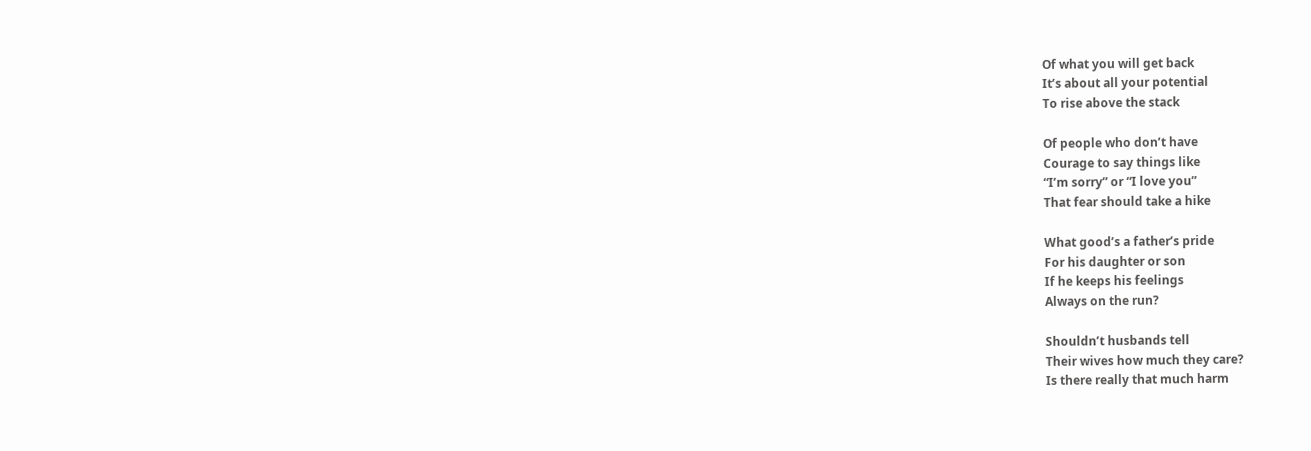Of what you will get back
It’s about all your potential
To rise above the stack

Of people who don’t have
Courage to say things like
“I’m sorry” or “I love you”
That fear should take a hike

What good’s a father’s pride
For his daughter or son
If he keeps his feelings
Always on the run?

Shouldn’t husbands tell
Their wives how much they care?
Is there really that much harm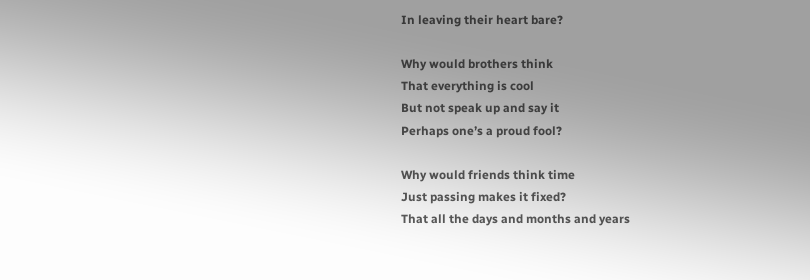In leaving their heart bare?

Why would brothers think
That everything is cool
But not speak up and say it
Perhaps one’s a proud fool?

Why would friends think time
Just passing makes it fixed?
That all the days and months and years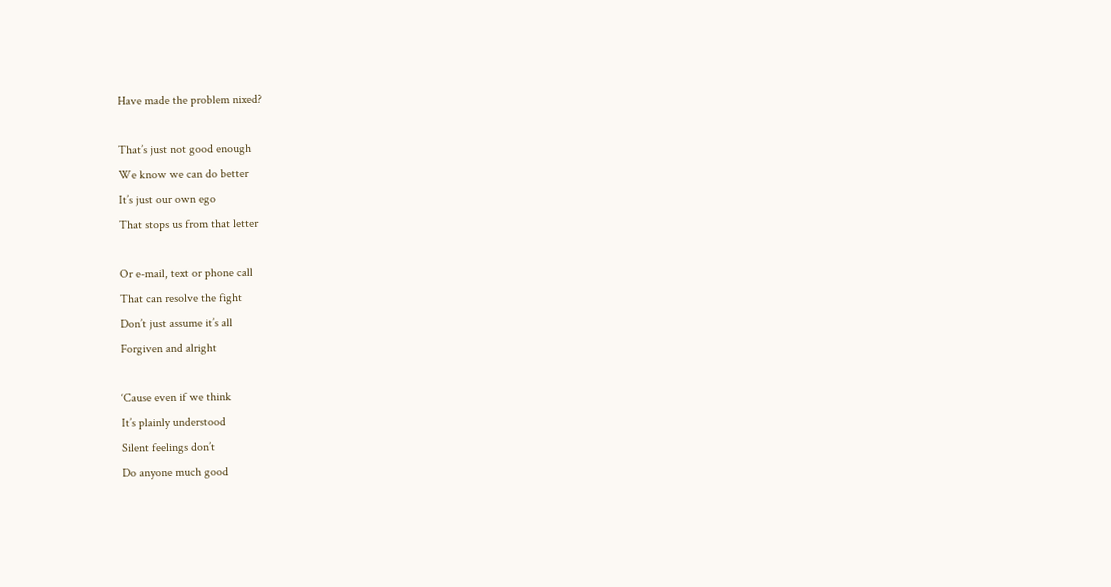Have made the problem nixed?

That’s just not good enough
We know we can do better
It’s just our own ego
That stops us from that letter

Or e-mail, text or phone call
That can resolve the fight
Don’t just assume it’s all
Forgiven and alright

‘Cause even if we think
It’s plainly understood
Silent feelings don’t
Do anyone much good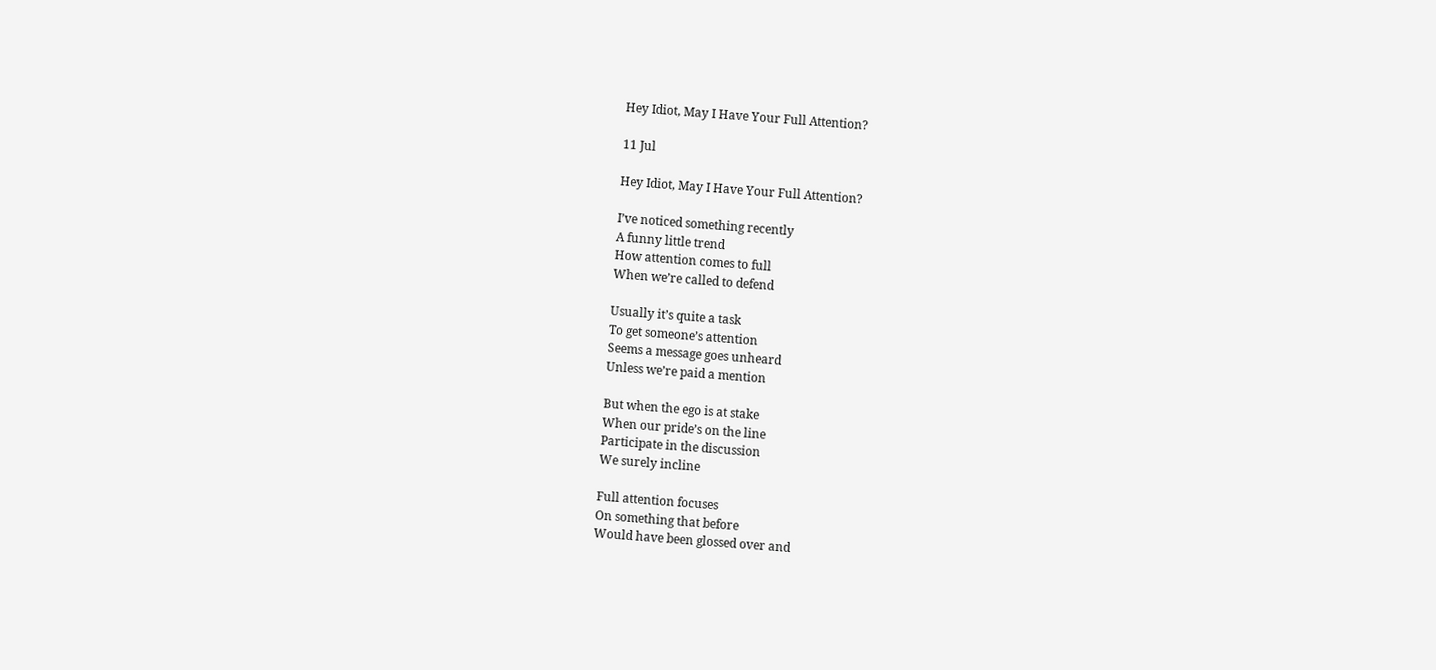Hey Idiot, May I Have Your Full Attention?

11 Jul

Hey Idiot, May I Have Your Full Attention?

I’ve noticed something recently
A funny little trend
How attention comes to full
When we’re called to defend

Usually it’s quite a task
To get someone’s attention
Seems a message goes unheard
Unless we’re paid a mention

But when the ego is at stake
When our pride’s on the line
Participate in the discussion
We surely incline

Full attention focuses
On something that before
Would have been glossed over and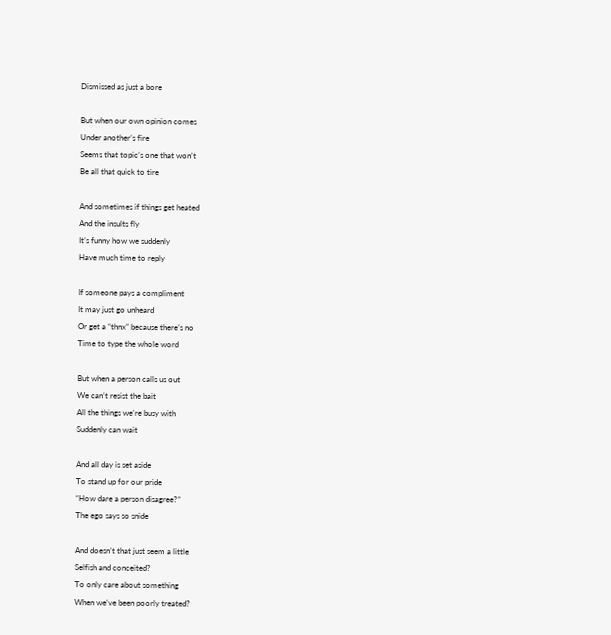Dismissed as just a bore

But when our own opinion comes
Under another’s fire
Seems that topic’s one that won’t
Be all that quick to tire

And sometimes if things get heated
And the insults fly
It’s funny how we suddenly
Have much time to reply

If someone pays a compliment
It may just go unheard
Or get a “thnx” because there’s no
Time to type the whole word

But when a person calls us out
We can’t resist the bait
All the things we’re busy with
Suddenly can wait

And all day is set aside
To stand up for our pride
“How dare a person disagree?”
The ego says so snide

And doesn’t that just seem a little
Selfish and conceited?
To only care about something
When we’ve been poorly treated?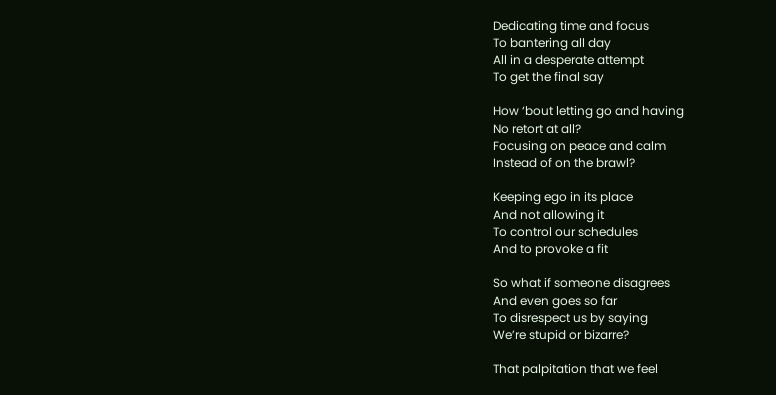Dedicating time and focus
To bantering all day
All in a desperate attempt
To get the final say

How ‘bout letting go and having
No retort at all?
Focusing on peace and calm
Instead of on the brawl?

Keeping ego in its place
And not allowing it
To control our schedules
And to provoke a fit

So what if someone disagrees
And even goes so far
To disrespect us by saying
We’re stupid or bizarre?

That palpitation that we feel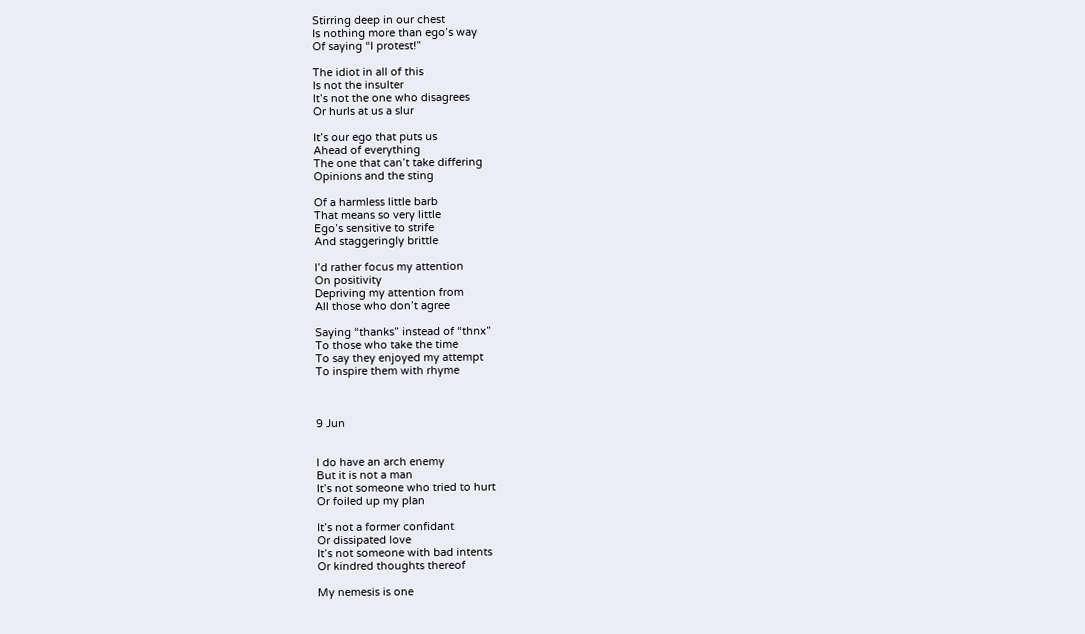Stirring deep in our chest
Is nothing more than ego’s way
Of saying “I protest!”

The idiot in all of this
Is not the insulter
It’s not the one who disagrees
Or hurls at us a slur

It’s our ego that puts us
Ahead of everything
The one that can’t take differing
Opinions and the sting

Of a harmless little barb
That means so very little
Ego’s sensitive to strife
And staggeringly brittle

I’d rather focus my attention
On positivity
Depriving my attention from
All those who don’t agree

Saying “thanks” instead of “thnx”
To those who take the time
To say they enjoyed my attempt
To inspire them with rhyme



9 Jun


I do have an arch enemy
But it is not a man
It’s not someone who tried to hurt
Or foiled up my plan

It’s not a former confidant
Or dissipated love
It’s not someone with bad intents
Or kindred thoughts thereof

My nemesis is one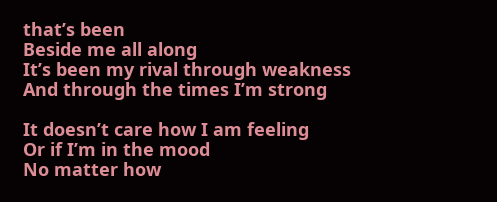that’s been
Beside me all along
It’s been my rival through weakness
And through the times I’m strong

It doesn’t care how I am feeling
Or if I’m in the mood
No matter how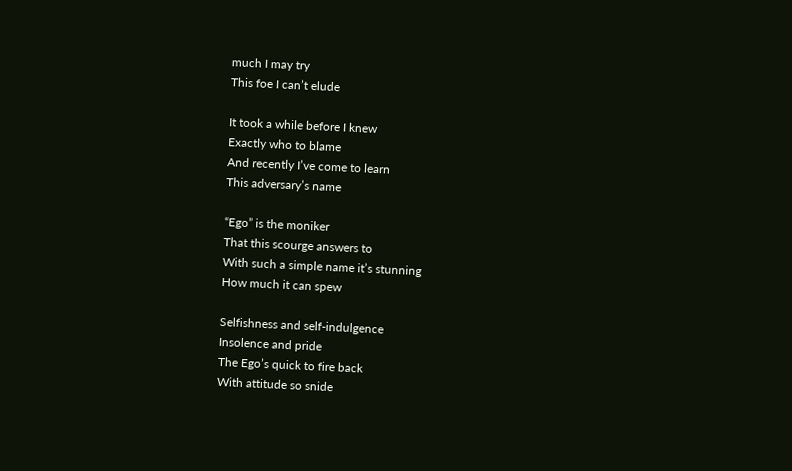much I may try
This foe I can’t elude

It took a while before I knew
Exactly who to blame
And recently I’ve come to learn
This adversary’s name

“Ego” is the moniker
That this scourge answers to
With such a simple name it’s stunning
How much it can spew

Selfishness and self-indulgence
Insolence and pride
The Ego’s quick to fire back
With attitude so snide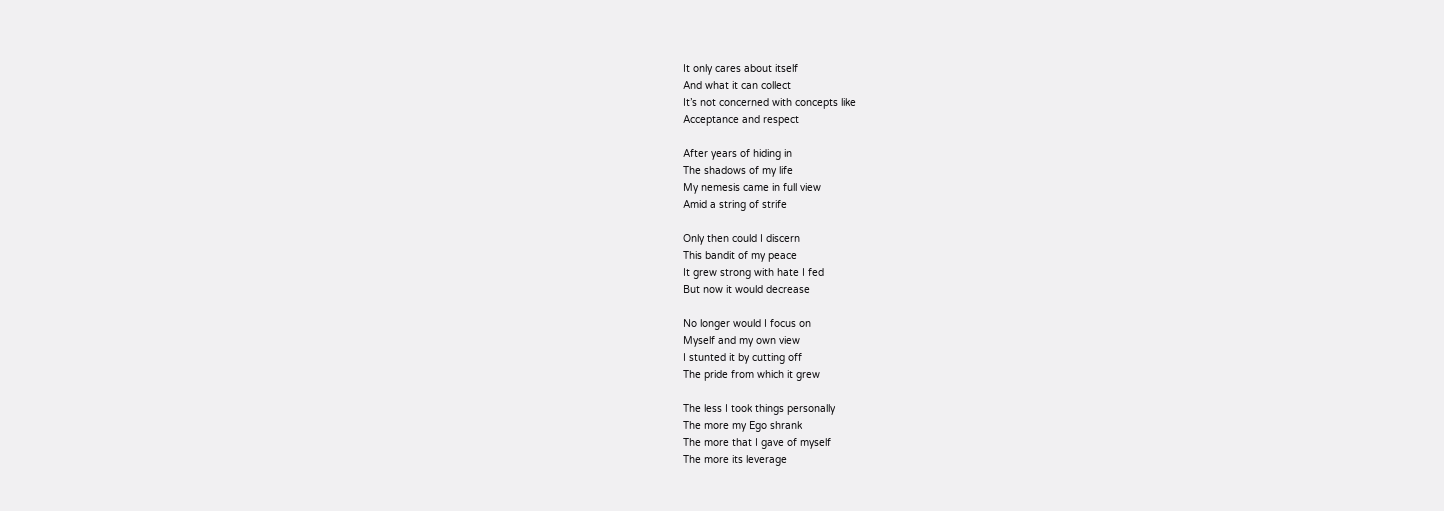It only cares about itself
And what it can collect
It’s not concerned with concepts like
Acceptance and respect

After years of hiding in
The shadows of my life
My nemesis came in full view
Amid a string of strife

Only then could I discern
This bandit of my peace
It grew strong with hate I fed
But now it would decrease

No longer would I focus on
Myself and my own view
I stunted it by cutting off
The pride from which it grew

The less I took things personally
The more my Ego shrank
The more that I gave of myself
The more its leverage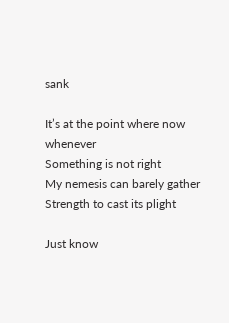sank

It’s at the point where now whenever
Something is not right
My nemesis can barely gather
Strength to cast its plight

Just know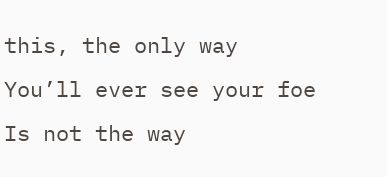this, the only way
You’ll ever see your foe
Is not the way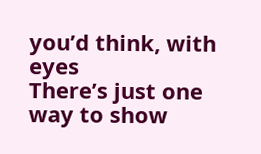you’d think, with eyes
There’s just one way to show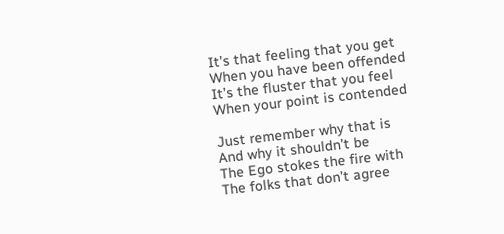It’s that feeling that you get
When you have been offended
It’s the fluster that you feel
When your point is contended

Just remember why that is
And why it shouldn’t be
The Ego stokes the fire with
The folks that don’t agree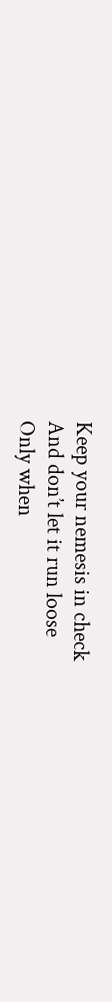Keep your nemesis in check
And don’t let it run loose
Only when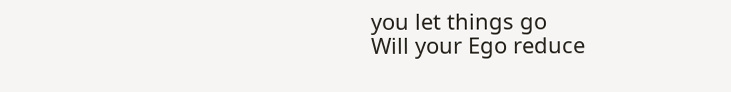you let things go
Will your Ego reduce